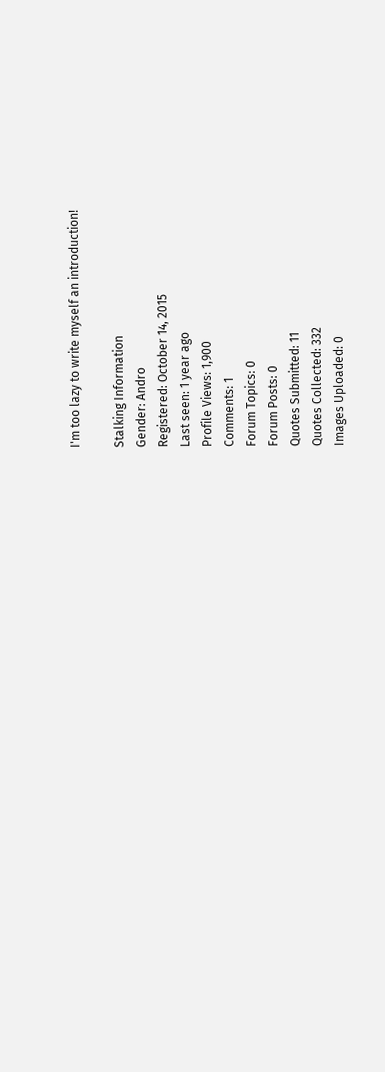I'm too lazy to write myself an introduction!

Stalking Information
Gender: Andro
Registered: October 14, 2015
Last seen: 1 year ago
Profile Views: 1,900
Comments: 1
Forum Topics: 0
Forum Posts: 0
Quotes Submitted: 11
Quotes Collected: 332
Images Uploaded: 0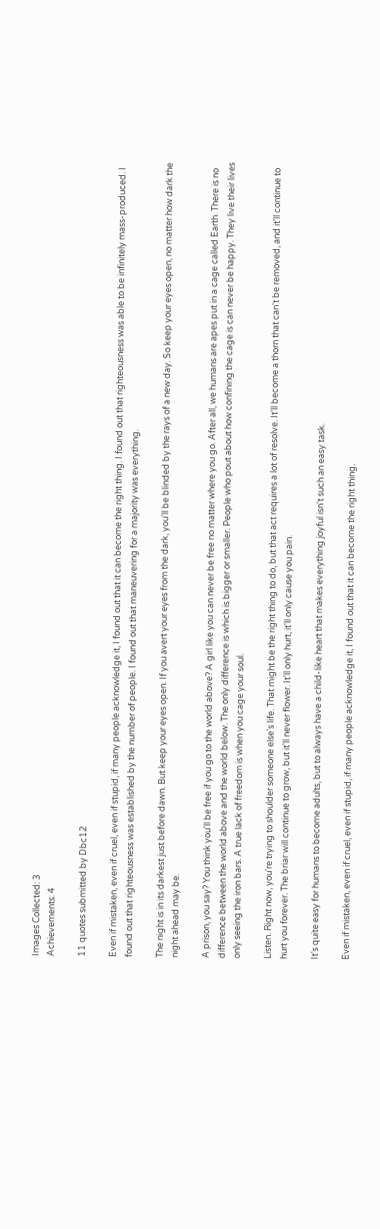Images Collected: 3
Achievements: 4

11 quotes submitted by Dbc12

Even if mistaken, even if cruel, even if stupid, if many people acknowledge it, I found out that it can become the right thing. I found out that righteousness was able to be infinitely mass-produced. I found out that righteousness was established by the number of people. I found out that maneuvering for a majority was everything.

The night is in its darkest just before dawn. But keep your eyes open. If you avert your eyes from the dark, you'll be blinded by the rays of a new day. So keep your eyes open, no matter how dark the night ahead may be.

A prison, you say? You think you'll be free if you go to the world above? A girl like you can never be free no matter where you go. After all, we humans are apes put in a cage called Earth. There is no difference between the world above and the world below. The only difference is which is bigger or smaller. People who pout about how confining the cage is can never be happy. They live their lives only seeing the iron bars. A true lack of freedom is when you cage your soul.

Listen. Right now, you're trying to shoulder someone else's life. That might be the right thing to do, but that act requires a lot of resolve. It'll become a thorn that can't be removed, and it'll continue to hurt you forever. The briar will continue to grow, but it'll never flower. It'll only hurt, it'll only cause you pain.

It's quite easy for humans to become adults, but to always have a child-like heart that makes everything joyful isn't such an easy task.

Even if mistaken, even if cruel, even if stupid, if many people acknowledge it, I found out that it can become the right thing.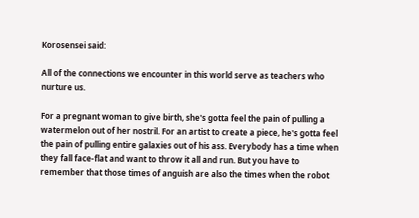Korosensei said:

All of the connections we encounter in this world serve as teachers who nurture us.

For a pregnant woman to give birth, she's gotta feel the pain of pulling a watermelon out of her nostril. For an artist to create a piece, he's gotta feel the pain of pulling entire galaxies out of his ass. Everybody has a time when they fall face-flat and want to throw it all and run. But you have to remember that those times of anguish are also the times when the robot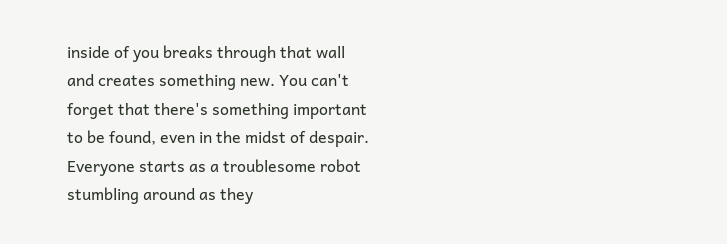inside of you breaks through that wall and creates something new. You can't forget that there's something important to be found, even in the midst of despair. Everyone starts as a troublesome robot stumbling around as they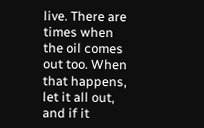live. There are times when the oil comes out too. When that happens, let it all out, and if it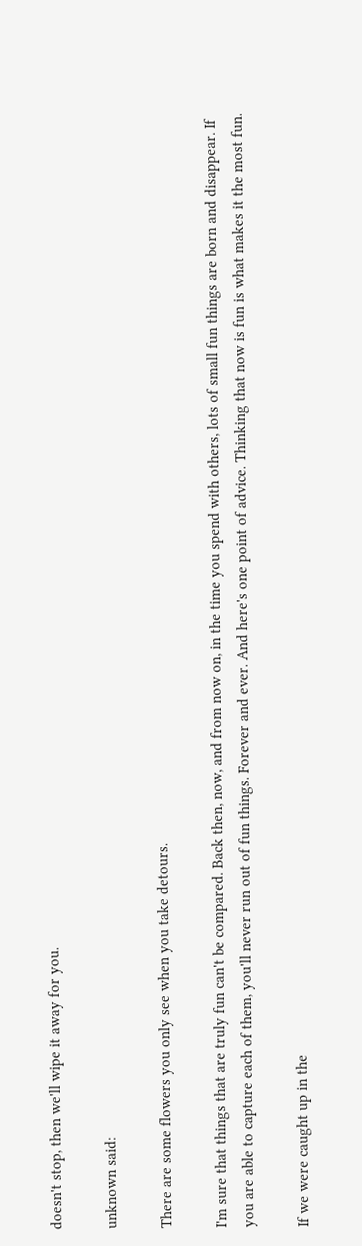doesn't stop, then we'll wipe it away for you.

unknown said:

There are some flowers you only see when you take detours.

I'm sure that things that are truly fun can't be compared. Back then, now, and from now on, in the time you spend with others, lots of small fun things are born and disappear. If you are able to capture each of them, you'll never run out of fun things. Forever and ever. And here's one point of advice. Thinking that now is fun is what makes it the most fun.

If we were caught up in the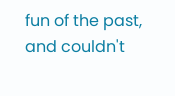fun of the past, and couldn't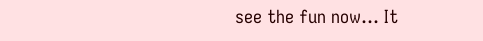see the fun now... It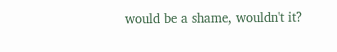would be a shame, wouldn't it?